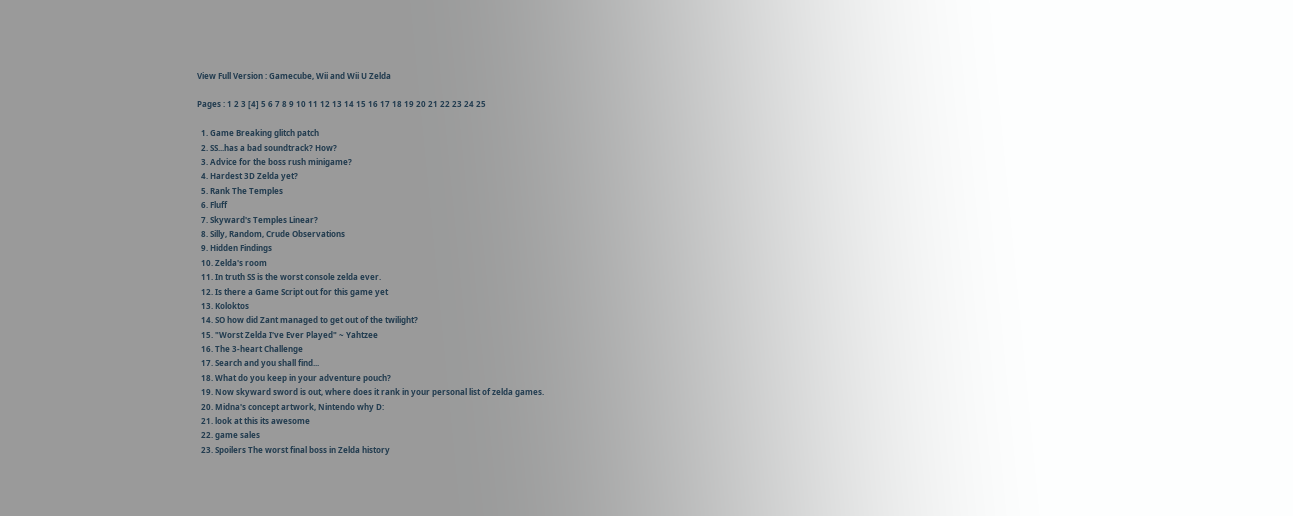View Full Version : Gamecube, Wii and Wii U Zelda

Pages : 1 2 3 [4] 5 6 7 8 9 10 11 12 13 14 15 16 17 18 19 20 21 22 23 24 25

  1. Game Breaking glitch patch
  2. SS...has a bad soundtrack? How?
  3. Advice for the boss rush minigame?
  4. Hardest 3D Zelda yet?
  5. Rank The Temples
  6. Fluff
  7. Skyward's Temples Linear?
  8. Silly, Random, Crude Observations
  9. Hidden Findings
  10. Zelda's room
  11. In truth SS is the worst console zelda ever.
  12. Is there a Game Script out for this game yet
  13. Koloktos
  14. SO how did Zant managed to get out of the twilight?
  15. "Worst Zelda I've Ever Played" ~ Yahtzee
  16. The 3-heart Challenge
  17. Search and you shall find...
  18. What do you keep in your adventure pouch?
  19. Now skyward sword is out, where does it rank in your personal list of zelda games.
  20. Midna's concept artwork, Nintendo why D:
  21. look at this its awesome
  22. game sales
  23. Spoilers The worst final boss in Zelda history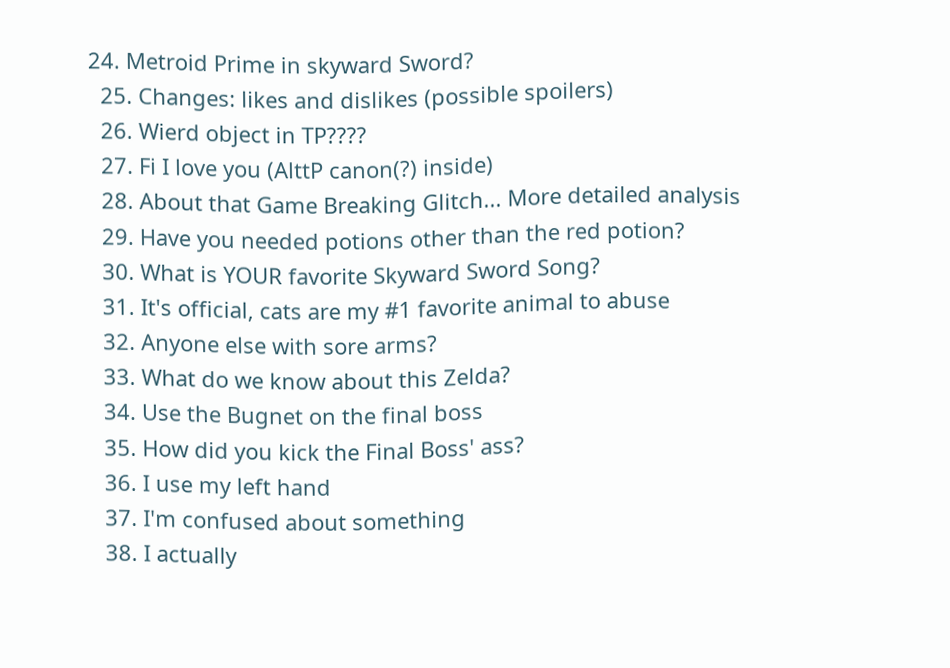24. Metroid Prime in skyward Sword?
  25. Changes: likes and dislikes (possible spoilers)
  26. Wierd object in TP????
  27. Fi I love you (AlttP canon(?) inside)
  28. About that Game Breaking Glitch... More detailed analysis
  29. Have you needed potions other than the red potion?
  30. What is YOUR favorite Skyward Sword Song?
  31. It's official, cats are my #1 favorite animal to abuse
  32. Anyone else with sore arms?
  33. What do we know about this Zelda?
  34. Use the Bugnet on the final boss
  35. How did you kick the Final Boss' ass?
  36. I use my left hand
  37. I'm confused about something
  38. I actually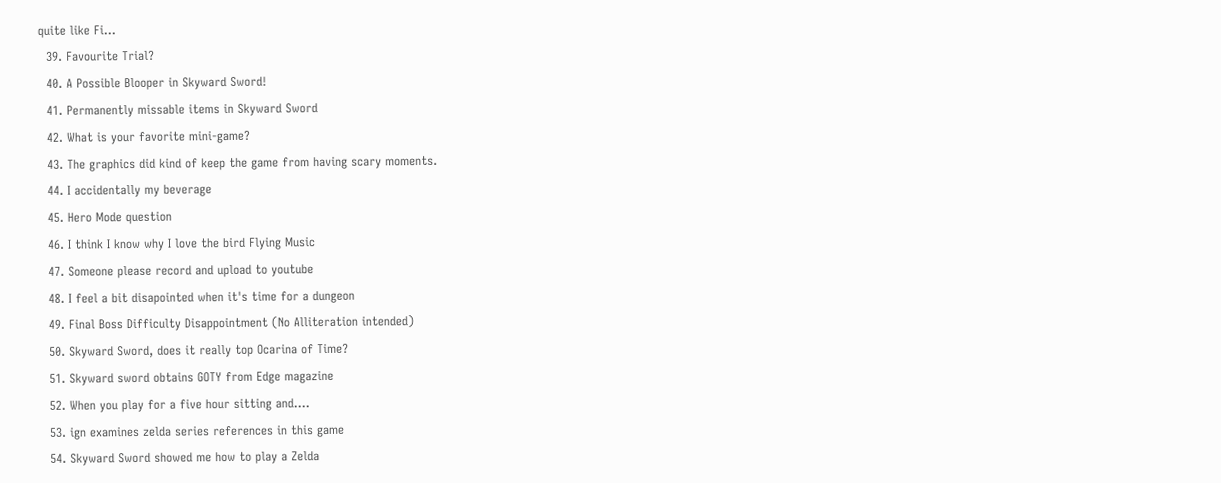quite like Fi...
  39. Favourite Trial?
  40. A Possible Blooper in Skyward Sword!
  41. Permanently missable items in Skyward Sword
  42. What is your favorite mini-game?
  43. The graphics did kind of keep the game from having scary moments.
  44. I accidentally my beverage
  45. Hero Mode question
  46. I think I know why I love the bird Flying Music
  47. Someone please record and upload to youtube
  48. I feel a bit disapointed when it's time for a dungeon
  49. Final Boss Difficulty Disappointment (No Alliteration intended)
  50. Skyward Sword, does it really top Ocarina of Time?
  51. Skyward sword obtains GOTY from Edge magazine
  52. When you play for a five hour sitting and....
  53. ign examines zelda series references in this game
  54. Skyward Sword showed me how to play a Zelda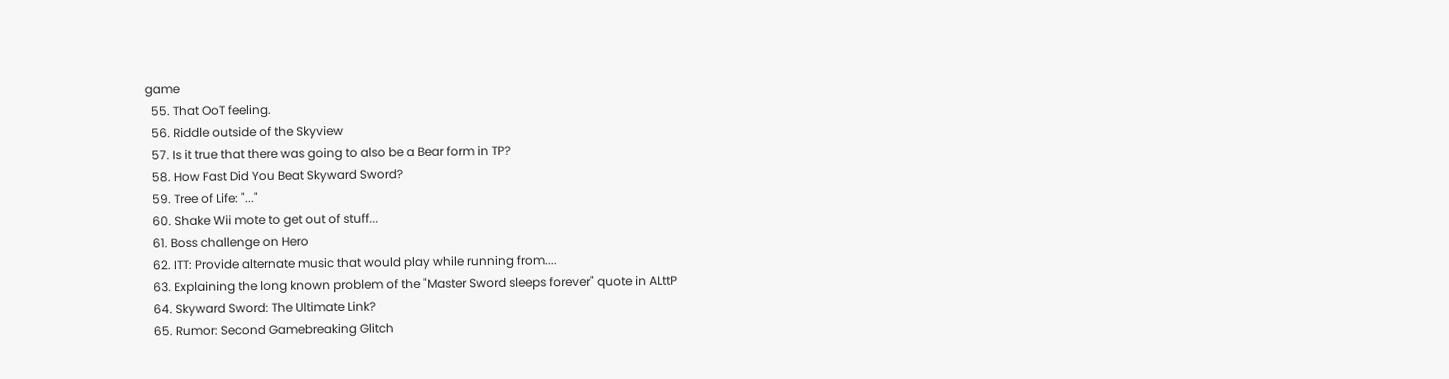game
  55. That OoT feeling.
  56. Riddle outside of the Skyview
  57. Is it true that there was going to also be a Bear form in TP?
  58. How Fast Did You Beat Skyward Sword?
  59. Tree of Life: "..."
  60. Shake Wii mote to get out of stuff...
  61. Boss challenge on Hero
  62. ITT: Provide alternate music that would play while running from....
  63. Explaining the long known problem of the "Master Sword sleeps forever" quote in ALttP
  64. Skyward Sword: The Ultimate Link?
  65. Rumor: Second Gamebreaking Glitch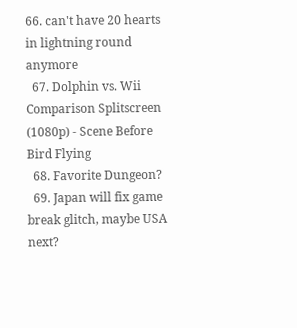66. can't have 20 hearts in lightning round anymore
  67. Dolphin vs. Wii Comparison Splitscreen (1080p) - Scene Before Bird Flying
  68. Favorite Dungeon?
  69. Japan will fix game break glitch, maybe USA next?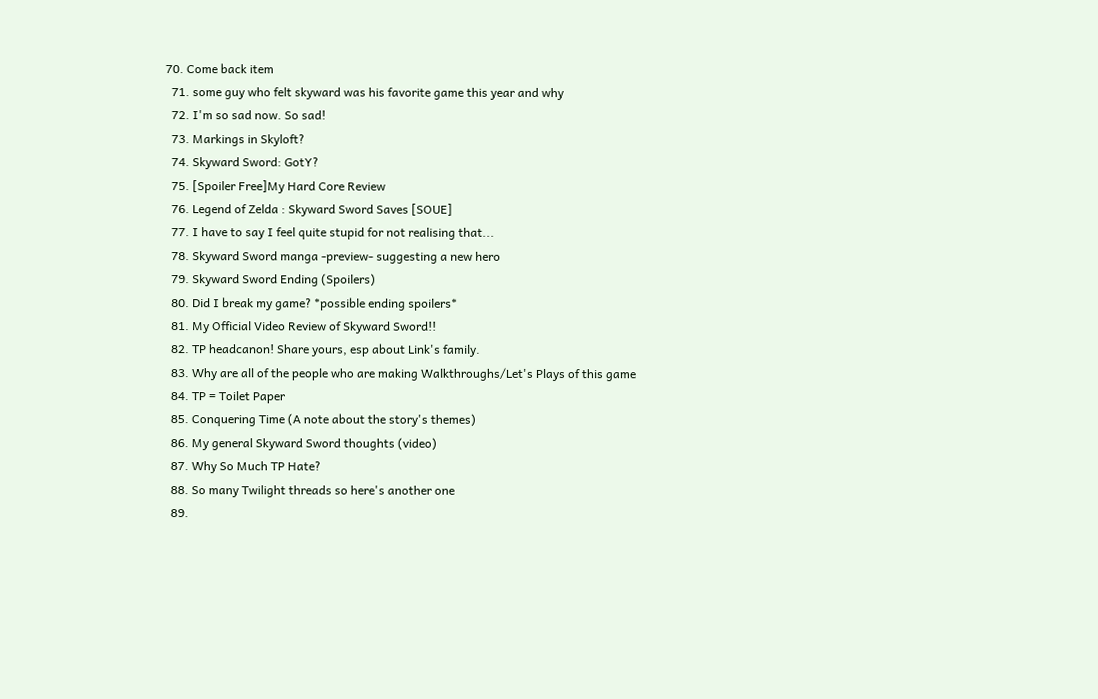70. Come back item
  71. some guy who felt skyward was his favorite game this year and why
  72. I'm so sad now. So sad!
  73. Markings in Skyloft?
  74. Skyward Sword: GotY?
  75. [Spoiler Free]My Hard Core Review
  76. Legend of Zelda : Skyward Sword Saves [SOUE]
  77. I have to say I feel quite stupid for not realising that...
  78. Skyward Sword manga -preview- suggesting a new hero
  79. Skyward Sword Ending (Spoilers)
  80. Did I break my game? *possible ending spoilers*
  81. My Official Video Review of Skyward Sword!!
  82. TP headcanon! Share yours, esp about Link's family.
  83. Why are all of the people who are making Walkthroughs/Let's Plays of this game
  84. TP = Toilet Paper
  85. Conquering Time (A note about the story's themes)
  86. My general Skyward Sword thoughts (video)
  87. Why So Much TP Hate?
  88. So many Twilight threads so here's another one
  89.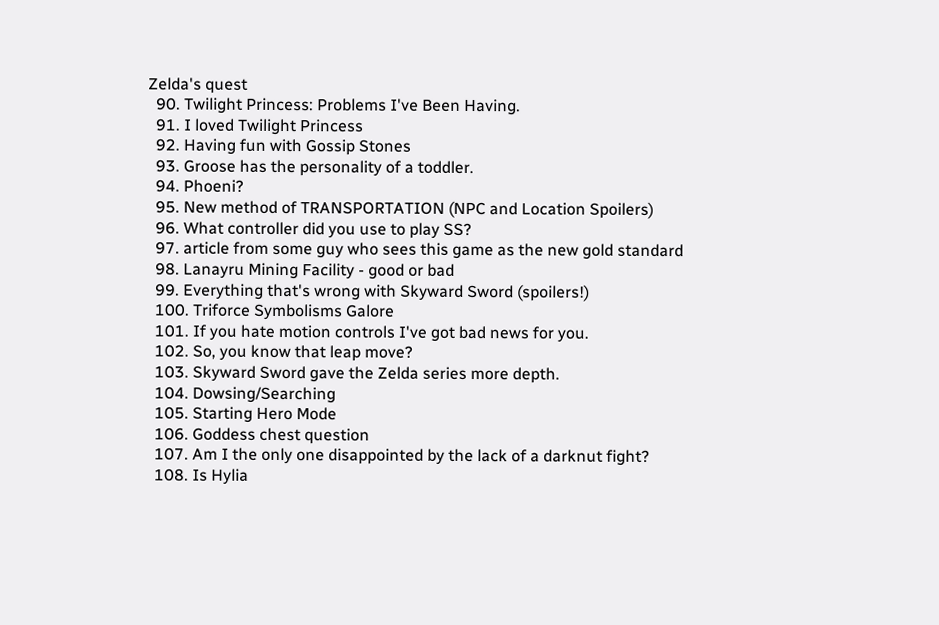Zelda's quest
  90. Twilight Princess: Problems I've Been Having.
  91. I loved Twilight Princess
  92. Having fun with Gossip Stones
  93. Groose has the personality of a toddler.
  94. Phoeni?
  95. New method of TRANSPORTATION (NPC and Location Spoilers)
  96. What controller did you use to play SS?
  97. article from some guy who sees this game as the new gold standard
  98. Lanayru Mining Facility - good or bad
  99. Everything that's wrong with Skyward Sword (spoilers!)
  100. Triforce Symbolisms Galore
  101. If you hate motion controls I've got bad news for you.
  102. So, you know that leap move?
  103. Skyward Sword gave the Zelda series more depth.
  104. Dowsing/Searching
  105. Starting Hero Mode
  106. Goddess chest question
  107. Am I the only one disappointed by the lack of a darknut fight?
  108. Is Hylia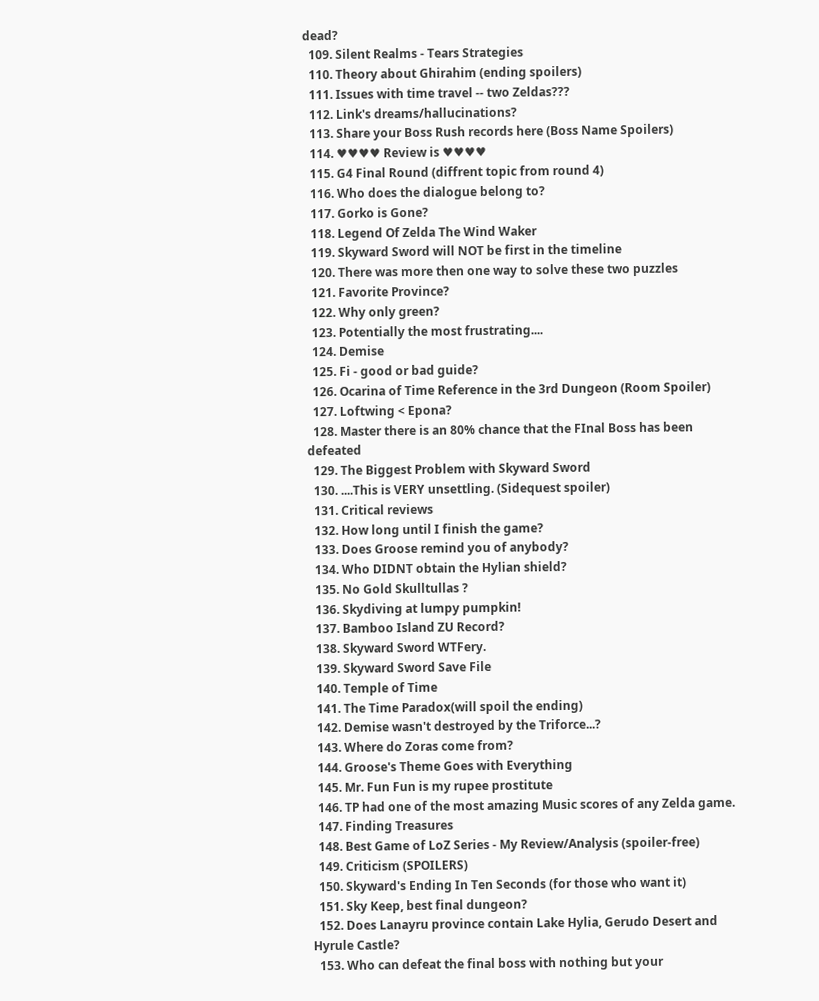dead?
  109. Silent Realms - Tears Strategies
  110. Theory about Ghirahim (ending spoilers)
  111. Issues with time travel -- two Zeldas???
  112. Link's dreams/hallucinations?
  113. Share your Boss Rush records here (Boss Name Spoilers)
  114. ♥♥♥♥ Review is ♥♥♥♥
  115. G4 Final Round (diffrent topic from round 4)
  116. Who does the dialogue belong to?
  117. Gorko is Gone?
  118. Legend Of Zelda The Wind Waker
  119. Skyward Sword will NOT be first in the timeline
  120. There was more then one way to solve these two puzzles
  121. Favorite Province?
  122. Why only green?
  123. Potentially the most frustrating....
  124. Demise
  125. Fi - good or bad guide?
  126. Ocarina of Time Reference in the 3rd Dungeon (Room Spoiler)
  127. Loftwing < Epona?
  128. Master there is an 80% chance that the FInal Boss has been defeated
  129. The Biggest Problem with Skyward Sword
  130. ....This is VERY unsettling. (Sidequest spoiler)
  131. Critical reviews
  132. How long until I finish the game?
  133. Does Groose remind you of anybody?
  134. Who DIDNT obtain the Hylian shield?
  135. No Gold Skulltullas ?
  136. Skydiving at lumpy pumpkin!
  137. Bamboo Island ZU Record?
  138. Skyward Sword WTFery.
  139. Skyward Sword Save File
  140. Temple of Time
  141. The Time Paradox(will spoil the ending)
  142. Demise wasn't destroyed by the Triforce...?
  143. Where do Zoras come from?
  144. Groose's Theme Goes with Everything
  145. Mr. Fun Fun is my rupee prostitute
  146. TP had one of the most amazing Music scores of any Zelda game.
  147. Finding Treasures
  148. Best Game of LoZ Series - My Review/Analysis (spoiler-free)
  149. Criticism (SPOILERS)
  150. Skyward's Ending In Ten Seconds (for those who want it)
  151. Sky Keep, best final dungeon?
  152. Does Lanayru province contain Lake Hylia, Gerudo Desert and Hyrule Castle?
  153. Who can defeat the final boss with nothing but your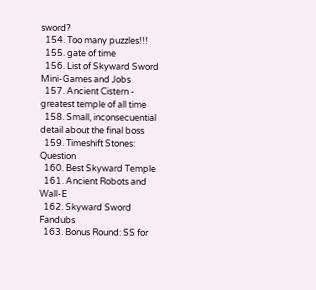sword?
  154. Too many puzzles!!!
  155. gate of time
  156. List of Skyward Sword Mini-Games and Jobs
  157. Ancient Cistern - greatest temple of all time
  158. Small, inconsecuential detail about the final boss
  159. Timeshift Stones: Question
  160. Best Skyward Temple
  161. Ancient Robots and Wall-E
  162. Skyward Sword Fandubs
  163. Bonus Round: SS for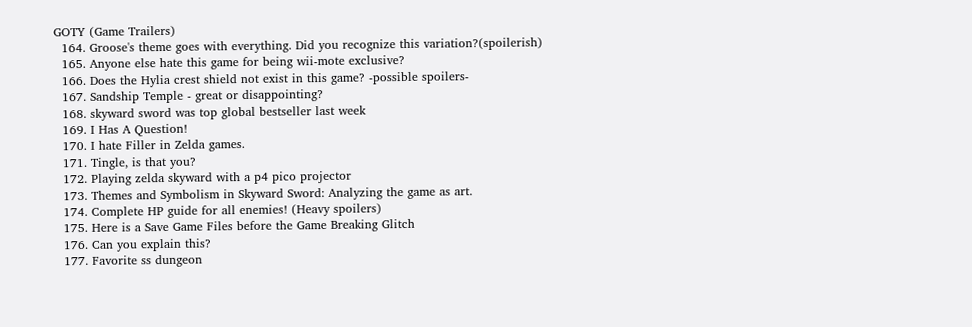GOTY (Game Trailers)
  164. Groose's theme goes with everything. Did you recognize this variation?(spoilerish)
  165. Anyone else hate this game for being wii-mote exclusive?
  166. Does the Hylia crest shield not exist in this game? -possible spoilers-
  167. Sandship Temple - great or disappointing?
  168. skyward sword was top global bestseller last week
  169. I Has A Question!
  170. I hate Filler in Zelda games.
  171. Tingle, is that you?
  172. Playing zelda skyward with a p4 pico projector
  173. Themes and Symbolism in Skyward Sword: Analyzing the game as art.
  174. Complete HP guide for all enemies! (Heavy spoilers)
  175. Here is a Save Game Files before the Game Breaking Glitch
  176. Can you explain this?
  177. Favorite ss dungeon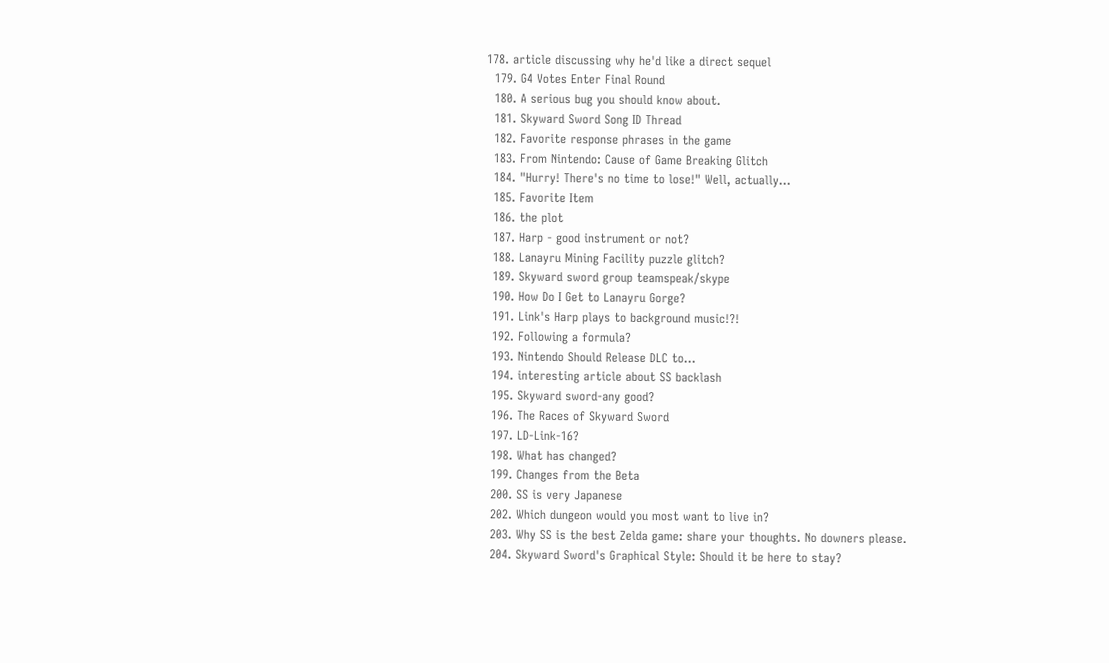178. article discussing why he'd like a direct sequel
  179. G4 Votes Enter Final Round
  180. A serious bug you should know about.
  181. Skyward Sword Song ID Thread
  182. Favorite response phrases in the game
  183. From Nintendo: Cause of Game Breaking Glitch
  184. "Hurry! There's no time to lose!" Well, actually...
  185. Favorite Item
  186. the plot
  187. Harp - good instrument or not?
  188. Lanayru Mining Facility puzzle glitch?
  189. Skyward sword group teamspeak/skype
  190. How Do I Get to Lanayru Gorge?
  191. Link's Harp plays to background music!?!
  192. Following a formula?
  193. Nintendo Should Release DLC to...
  194. interesting article about SS backlash
  195. Skyward sword-any good?
  196. The Races of Skyward Sword
  197. LD-Link-16?
  198. What has changed?
  199. Changes from the Beta
  200. SS is very Japanese
  202. Which dungeon would you most want to live in?
  203. Why SS is the best Zelda game: share your thoughts. No downers please.
  204. Skyward Sword's Graphical Style: Should it be here to stay?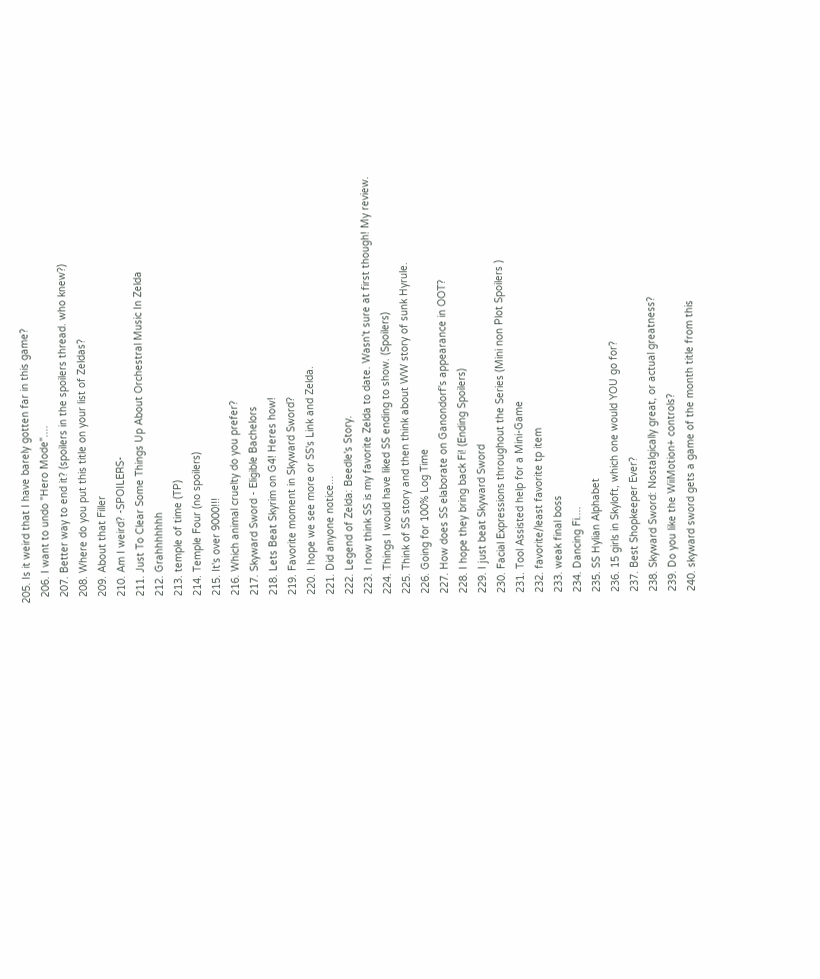205. Is it weird that I have barely gotten far in this game?
  206. I want to undo "Hero Mode"....
  207. Better way to end it? (spoilers in the spoilers thread. who knew?)
  208. Where do you put this title on your list of Zeldas?
  209. About that Filler
  210. Am I weird? -SPOILERS-
  211. Just To Clear Some Things Up About Orchestral Music In Zelda
  212. Grahhhhhhh
  213. temple of time (TP)
  214. Temple Four (no spoilers)
  215. It's over 9000!!!
  216. Which animal cruelty do you prefer?
  217. Skyward Sword - Eligible Bachelors
  218. Lets Beat Skyrim on G4! Heres how!
  219. Favorite moment in Skyward Sword?
  220. I hope we see more or SS's Link and Zelda.
  221. Did anyone notice...
  222. Legend of Zelda: Beedle's Story.
  223. I now think SS is my favorite Zelda to date. Wasn't sure at first though! My review.
  224. Things I would have liked SS ending to show. (Spoilers)
  225. Think of SS story and then think about WW story of sunk Hyrule.
  226. Going for 100% Log Time
  227. How does SS elaborate on Ganondorf's appearance in OOT?
  228. I hope they bring back Fi! (Ending Spoilers)
  229. I just beat Skyward Sword
  230. Facial Expressions throughout the Series (Mini non Plot Spoilers )
  231. Tool Assisted help for a Mini-Game
  232. favorite/least favorite tp item
  233. weak final boss
  234. Dancing Fi....
  235. SS Hylian Alphabet
  236. 15 girls in Skyloft, which one would YOU go for?
  237. Best Shopkeeper Ever?
  238. Skyward Sword: Nostalgically great, or actual greatness?
  239. Do you like the WiiMotion+ controls?
  240. skyward sword gets a game of the month title from this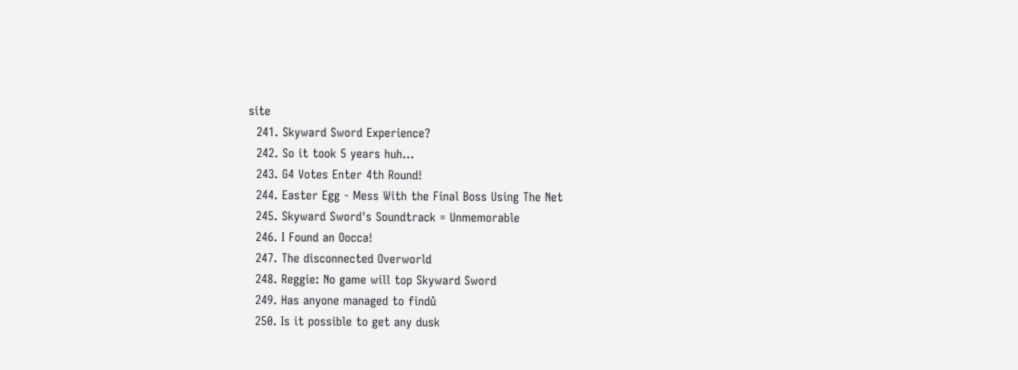site
  241. Skyward Sword Experience?
  242. So it took 5 years huh...
  243. G4 Votes Enter 4th Round!
  244. Easter Egg - Mess With the Final Boss Using The Net
  245. Skyward Sword's Soundtrack = Unmemorable
  246. I Found an Oocca!
  247. The disconnected Overworld
  248. Reggie: No game will top Skyward Sword
  249. Has anyone managed to findů
  250. Is it possible to get any dusk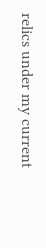relics under my current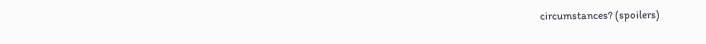circumstances? (spoilers)